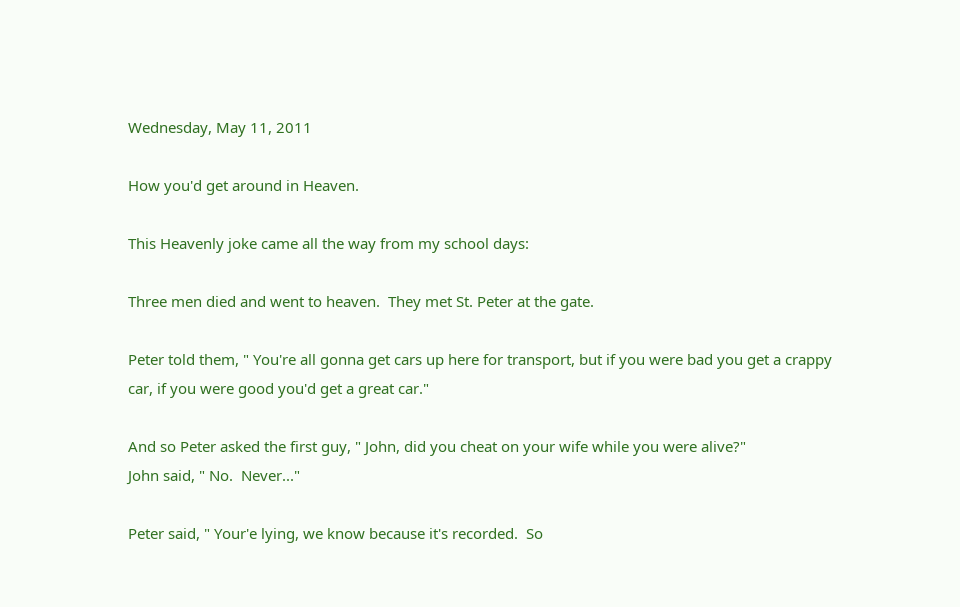Wednesday, May 11, 2011

How you'd get around in Heaven.

This Heavenly joke came all the way from my school days:

Three men died and went to heaven.  They met St. Peter at the gate.

Peter told them, " You're all gonna get cars up here for transport, but if you were bad you get a crappy car, if you were good you'd get a great car."

And so Peter asked the first guy, " John, did you cheat on your wife while you were alive?"
John said, " No.  Never..."

Peter said, " Your'e lying, we know because it's recorded.  So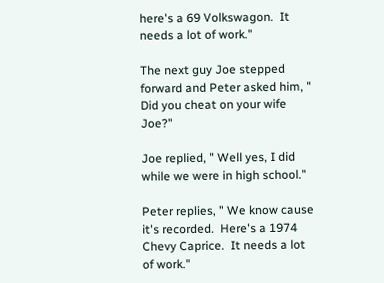here's a 69 Volkswagon.  It needs a lot of work."

The next guy Joe stepped forward and Peter asked him, " Did you cheat on your wife Joe?"

Joe replied, " Well yes, I did while we were in high school."

Peter replies, " We know cause it's recorded.  Here's a 1974 Chevy Caprice.  It needs a lot of work."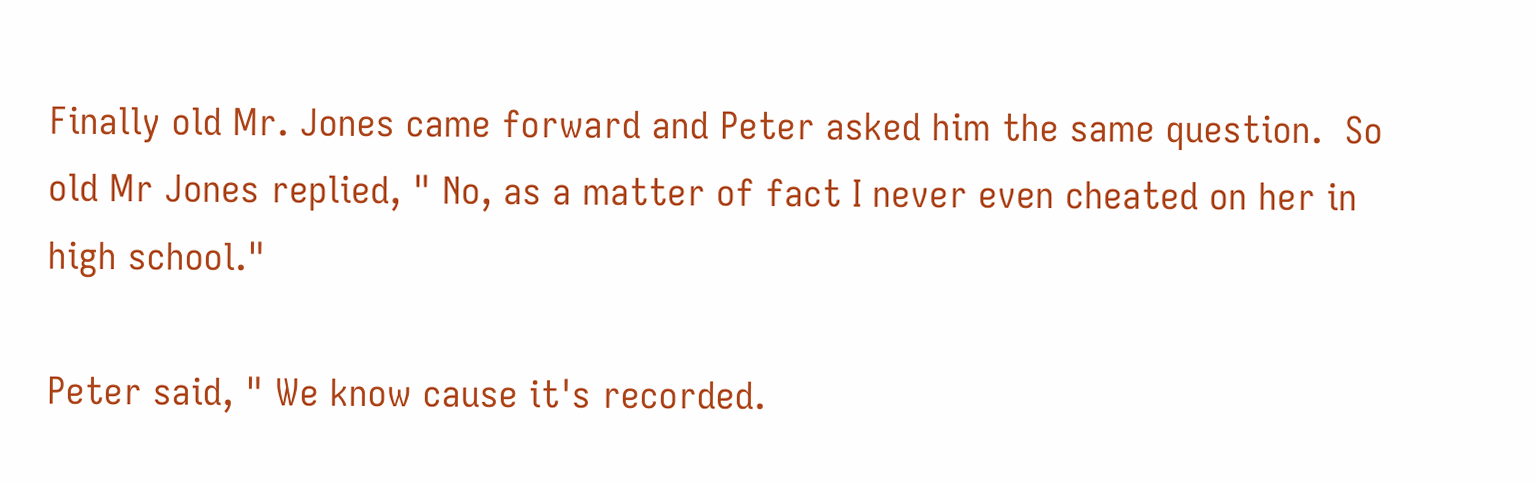Finally old Mr. Jones came forward and Peter asked him the same question.  So old Mr Jones replied, " No, as a matter of fact I never even cheated on her in high school."

Peter said, " We know cause it's recorded.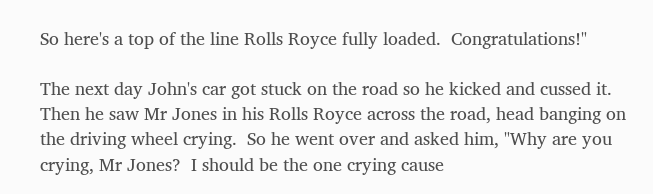So here's a top of the line Rolls Royce fully loaded.  Congratulations!"

The next day John's car got stuck on the road so he kicked and cussed it.  Then he saw Mr Jones in his Rolls Royce across the road, head banging on the driving wheel crying.  So he went over and asked him, "Why are you crying, Mr Jones?  I should be the one crying cause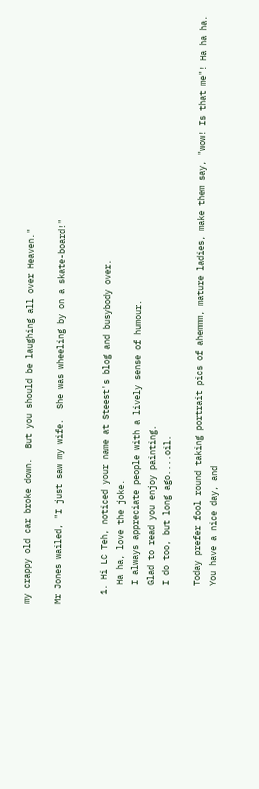my crappy old car broke down.  But you should be laughing all over Heaven."

Mr Jones wailed, "I just saw my wife.  She was wheeling by on a skate-board!"


  1. Hi LC Teh, noticed your name at Steest's blog and busybody over.
    Ha ha, love the joke.
    I always appreciate people with a lively sense of humour.
    Glad to read you enjoy painting.
    I do too, but long ago....oil.

    Today prefer fool round taking portrait pics of ahemmm, mature ladies, make them say, "wow! Is that me"! Ha ha ha.
    You have a nice day, and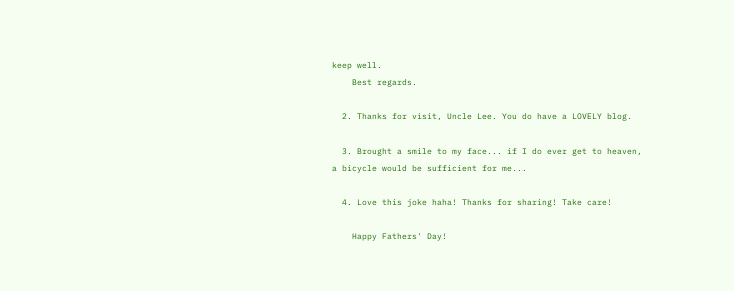keep well.
    Best regards.

  2. Thanks for visit, Uncle Lee. You do have a LOVELY blog.

  3. Brought a smile to my face... if I do ever get to heaven, a bicycle would be sufficient for me...

  4. Love this joke haha! Thanks for sharing! Take care!

    Happy Fathers' Day!